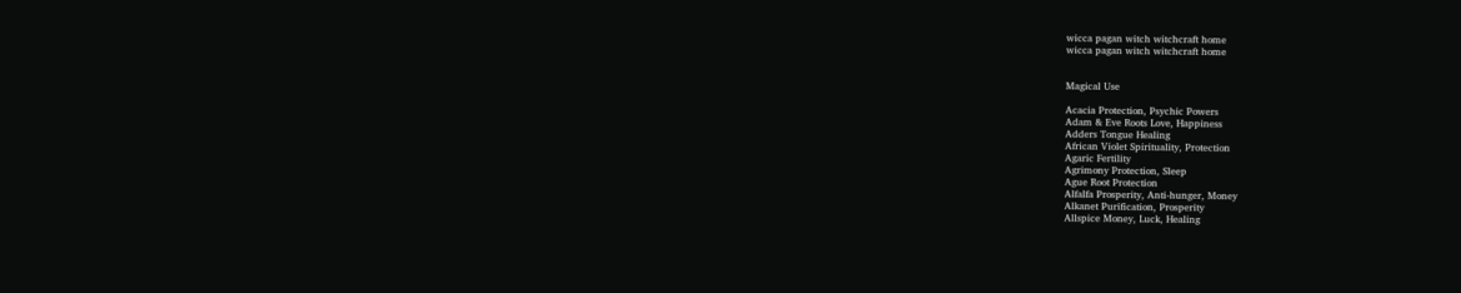wicca pagan witch witchcraft home
wicca pagan witch witchcraft home


Magical Use

Acacia Protection, Psychic Powers
Adam & Eve Roots Love, Happiness
Adders Tongue Healing
African Violet Spirituality, Protection
Agaric Fertility
Agrimony Protection, Sleep
Ague Root Protection
Alfalfa Prosperity, Anti-hunger, Money
Alkanet Purification, Prosperity
Allspice Money, Luck, Healing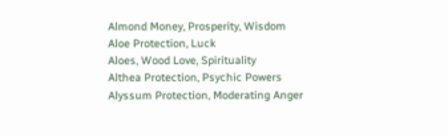Almond Money, Prosperity, Wisdom
Aloe Protection, Luck
Aloes, Wood Love, Spirituality
Althea Protection, Psychic Powers
Alyssum Protection, Moderating Anger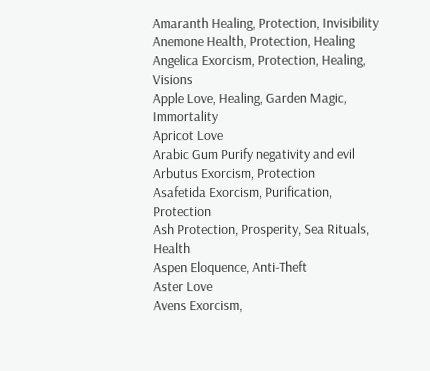Amaranth Healing, Protection, Invisibility
Anemone Health, Protection, Healing
Angelica Exorcism, Protection, Healing, Visions
Apple Love, Healing, Garden Magic, Immortality
Apricot Love
Arabic Gum Purify negativity and evil
Arbutus Exorcism, Protection
Asafetida Exorcism, Purification, Protection
Ash Protection, Prosperity, Sea Rituals, Health
Aspen Eloquence, Anti-Theft
Aster Love
Avens Exorcism,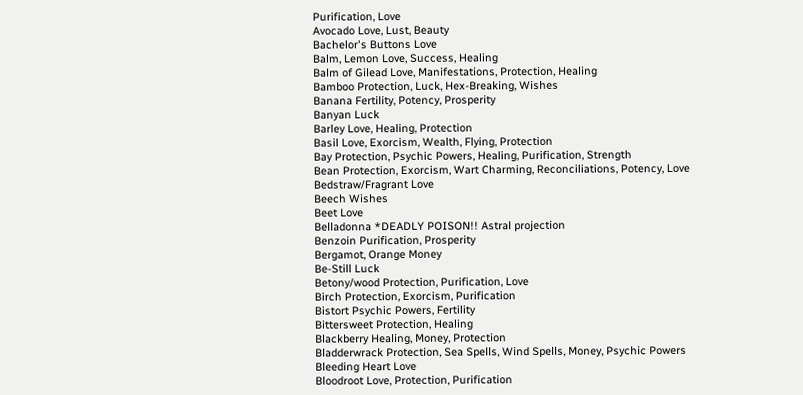Purification, Love
Avocado Love, Lust, Beauty
Bachelor's Buttons Love
Balm, Lemon Love, Success, Healing
Balm of Gilead Love, Manifestations, Protection, Healing
Bamboo Protection, Luck, Hex-Breaking, Wishes
Banana Fertility, Potency, Prosperity
Banyan Luck
Barley Love, Healing, Protection
Basil Love, Exorcism, Wealth, Flying, Protection
Bay Protection, Psychic Powers, Healing, Purification, Strength
Bean Protection, Exorcism, Wart Charming, Reconciliations, Potency, Love
Bedstraw/Fragrant Love
Beech Wishes
Beet Love
Belladonna *DEADLY POISON!! Astral projection
Benzoin Purification, Prosperity
Bergamot, Orange Money
Be-Still Luck
Betony/wood Protection, Purification, Love
Birch Protection, Exorcism, Purification
Bistort Psychic Powers, Fertility
Bittersweet Protection, Healing
Blackberry Healing, Money, Protection
Bladderwrack Protection, Sea Spells, Wind Spells, Money, Psychic Powers
Bleeding Heart Love
Bloodroot Love, Protection, Purification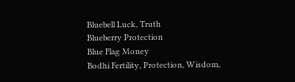Bluebell Luck, Truth
Blueberry Protection
Blue Flag Money
Bodhi Fertility, Protection, Wisdom,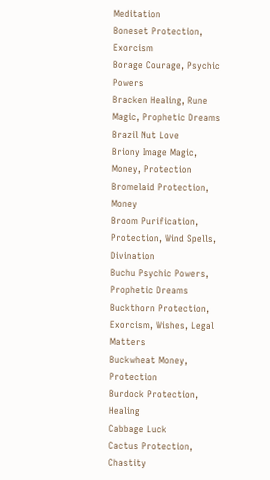Meditation
Boneset Protection, Exorcism
Borage Courage, Psychic Powers
Bracken Healing, Rune Magic, Prophetic Dreams
Brazil Nut Love
Briony Image Magic, Money, Protection
Bromelaid Protection, Money
Broom Purification, Protection, Wind Spells, Divination
Buchu Psychic Powers, Prophetic Dreams
Buckthorn Protection, Exorcism, Wishes, Legal Matters
Buckwheat Money, Protection
Burdock Protection, Healing
Cabbage Luck
Cactus Protection, Chastity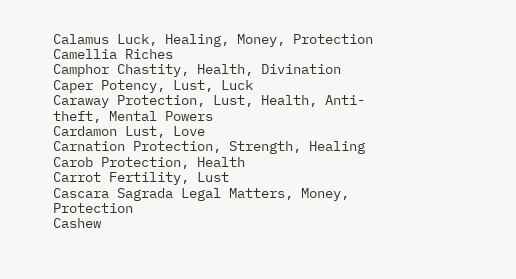Calamus Luck, Healing, Money, Protection
Camellia Riches
Camphor Chastity, Health, Divination
Caper Potency, Lust, Luck
Caraway Protection, Lust, Health, Anti-theft, Mental Powers
Cardamon Lust, Love
Carnation Protection, Strength, Healing
Carob Protection, Health
Carrot Fertility, Lust
Cascara Sagrada Legal Matters, Money, Protection
Cashew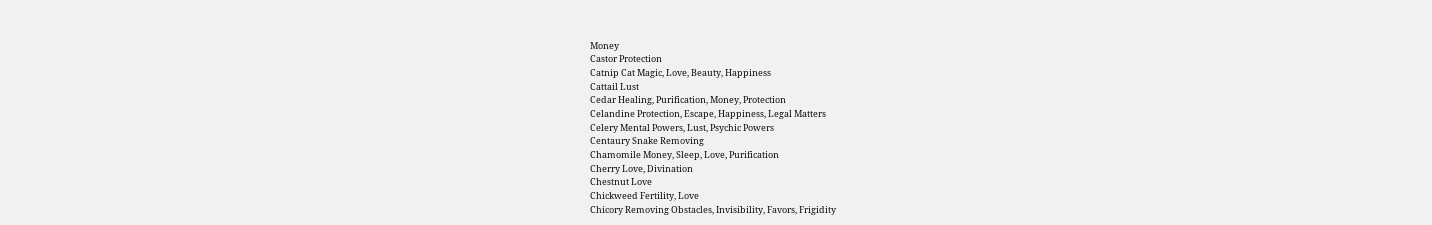Money
Castor Protection
Catnip Cat Magic, Love, Beauty, Happiness
Cattail Lust
Cedar Healing, Purification, Money, Protection
Celandine Protection, Escape, Happiness, Legal Matters
Celery Mental Powers, Lust, Psychic Powers
Centaury Snake Removing
Chamomile Money, Sleep, Love, Purification
Cherry Love, Divination
Chestnut Love
Chickweed Fertility, Love
Chicory Removing Obstacles, Invisibility, Favors, Frigidity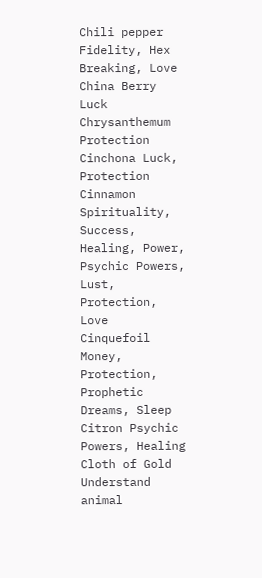Chili pepper Fidelity, Hex Breaking, Love
China Berry Luck
Chrysanthemum Protection
Cinchona Luck, Protection
Cinnamon Spirituality, Success, Healing, Power, Psychic Powers, Lust, Protection, Love
Cinquefoil Money, Protection, Prophetic Dreams, Sleep
Citron Psychic Powers, Healing
Cloth of Gold Understand animal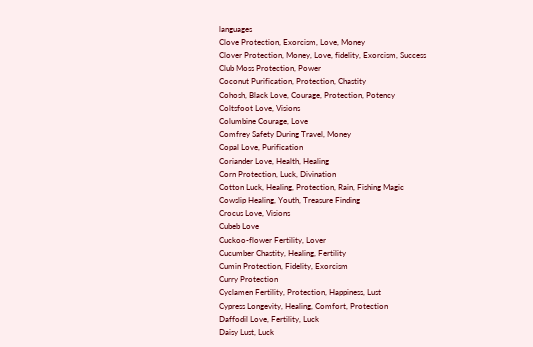languages
Clove Protection, Exorcism, Love, Money
Clover Protection, Money, Love, fidelity, Exorcism, Success
Club Moss Protection, Power
Coconut Purification, Protection, Chastity
Cohosh, Black Love, Courage, Protection, Potency
Coltsfoot Love, Visions
Columbine Courage, Love
Comfrey Safety During Travel, Money
Copal Love, Purification
Coriander Love, Health, Healing
Corn Protection, Luck, Divination
Cotton Luck, Healing, Protection, Rain, Fishing Magic
Cowslip Healing, Youth, Treasure Finding
Crocus Love, Visions
Cubeb Love
Cuckoo-flower Fertility, Lover
Cucumber Chastity, Healing, Fertility
Cumin Protection, Fidelity, Exorcism
Curry Protection
Cyclamen Fertility, Protection, Happiness, Lust
Cypress Longevity, Healing, Comfort, Protection
Daffodil Love, Fertility, Luck
Daisy Lust, Luck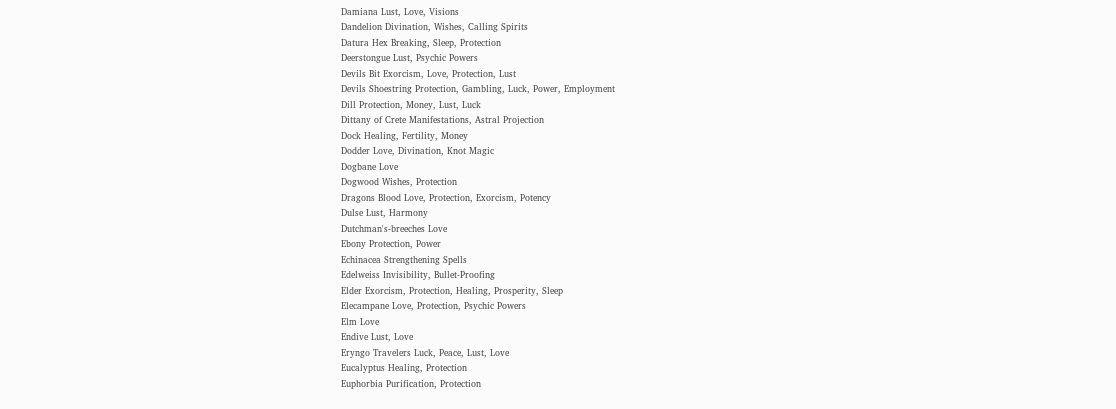Damiana Lust, Love, Visions
Dandelion Divination, Wishes, Calling Spirits
Datura Hex Breaking, Sleep, Protection
Deerstongue Lust, Psychic Powers
Devils Bit Exorcism, Love, Protection, Lust
Devils Shoestring Protection, Gambling, Luck, Power, Employment
Dill Protection, Money, Lust, Luck
Dittany of Crete Manifestations, Astral Projection
Dock Healing, Fertility, Money
Dodder Love, Divination, Knot Magic
Dogbane Love
Dogwood Wishes, Protection
Dragons Blood Love, Protection, Exorcism, Potency
Dulse Lust, Harmony
Dutchman's-breeches Love
Ebony Protection, Power
Echinacea Strengthening Spells
Edelweiss Invisibility, Bullet-Proofing
Elder Exorcism, Protection, Healing, Prosperity, Sleep
Elecampane Love, Protection, Psychic Powers
Elm Love
Endive Lust, Love
Eryngo Travelers Luck, Peace, Lust, Love
Eucalyptus Healing, Protection
Euphorbia Purification, Protection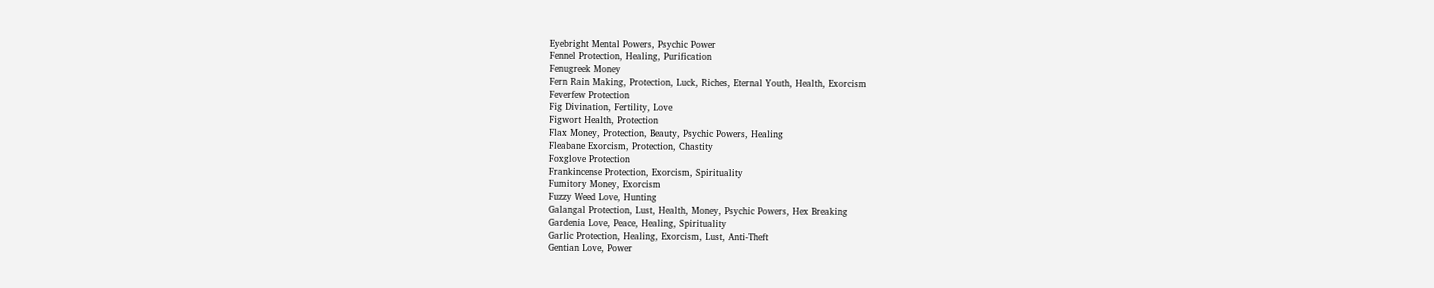Eyebright Mental Powers, Psychic Power
Fennel Protection, Healing, Purification
Fenugreek Money
Fern Rain Making, Protection, Luck, Riches, Eternal Youth, Health, Exorcism
Feverfew Protection
Fig Divination, Fertility, Love
Figwort Health, Protection
Flax Money, Protection, Beauty, Psychic Powers, Healing
Fleabane Exorcism, Protection, Chastity
Foxglove Protection
Frankincense Protection, Exorcism, Spirituality
Fumitory Money, Exorcism
Fuzzy Weed Love, Hunting
Galangal Protection, Lust, Health, Money, Psychic Powers, Hex Breaking
Gardenia Love, Peace, Healing, Spirituality
Garlic Protection, Healing, Exorcism, Lust, Anti-Theft
Gentian Love, Power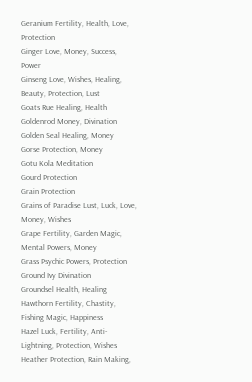Geranium Fertility, Health, Love, Protection
Ginger Love, Money, Success, Power
Ginseng Love, Wishes, Healing, Beauty, Protection, Lust
Goats Rue Healing, Health
Goldenrod Money, Divination
Golden Seal Healing, Money
Gorse Protection, Money
Gotu Kola Meditation
Gourd Protection
Grain Protection
Grains of Paradise Lust, Luck, Love, Money, Wishes
Grape Fertility, Garden Magic, Mental Powers, Money
Grass Psychic Powers, Protection
Ground Ivy Divination
Groundsel Health, Healing
Hawthorn Fertility, Chastity, Fishing Magic, Happiness
Hazel Luck, Fertility, Anti-Lightning, Protection, Wishes
Heather Protection, Rain Making,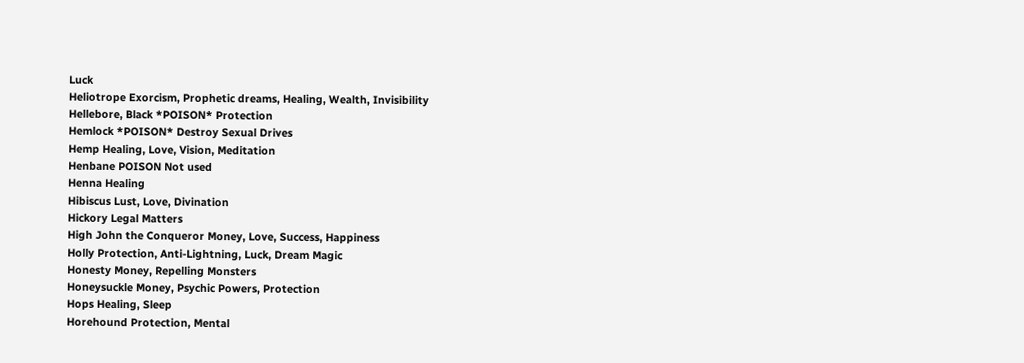Luck
Heliotrope Exorcism, Prophetic dreams, Healing, Wealth, Invisibility
Hellebore, Black *POISON* Protection
Hemlock *POISON* Destroy Sexual Drives
Hemp Healing, Love, Vision, Meditation
Henbane POISON Not used
Henna Healing
Hibiscus Lust, Love, Divination
Hickory Legal Matters
High John the Conqueror Money, Love, Success, Happiness
Holly Protection, Anti-Lightning, Luck, Dream Magic
Honesty Money, Repelling Monsters
Honeysuckle Money, Psychic Powers, Protection
Hops Healing, Sleep
Horehound Protection, Mental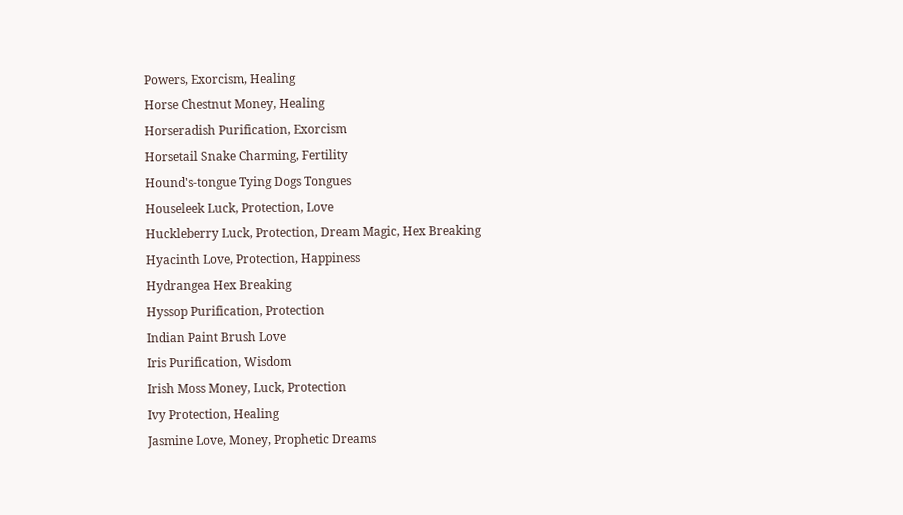Powers, Exorcism, Healing
Horse Chestnut Money, Healing
Horseradish Purification, Exorcism
Horsetail Snake Charming, Fertility
Hound's-tongue Tying Dogs Tongues
Houseleek Luck, Protection, Love
Huckleberry Luck, Protection, Dream Magic, Hex Breaking
Hyacinth Love, Protection, Happiness
Hydrangea Hex Breaking
Hyssop Purification, Protection
Indian Paint Brush Love
Iris Purification, Wisdom
Irish Moss Money, Luck, Protection
Ivy Protection, Healing
Jasmine Love, Money, Prophetic Dreams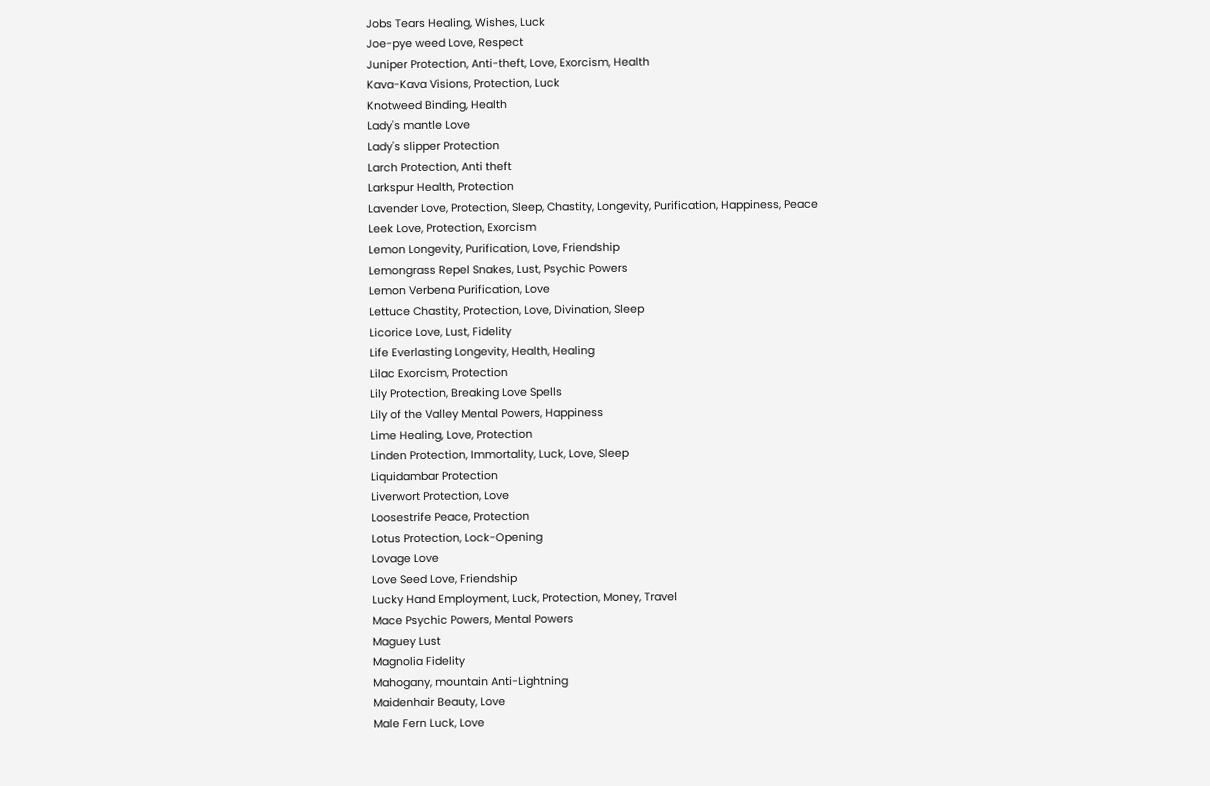Jobs Tears Healing, Wishes, Luck
Joe-pye weed Love, Respect
Juniper Protection, Anti-theft, Love, Exorcism, Health
Kava-Kava Visions, Protection, Luck
Knotweed Binding, Health
Lady's mantle Love
Lady's slipper Protection
Larch Protection, Anti theft
Larkspur Health, Protection
Lavender Love, Protection, Sleep, Chastity, Longevity, Purification, Happiness, Peace
Leek Love, Protection, Exorcism
Lemon Longevity, Purification, Love, Friendship
Lemongrass Repel Snakes, Lust, Psychic Powers
Lemon Verbena Purification, Love
Lettuce Chastity, Protection, Love, Divination, Sleep
Licorice Love, Lust, Fidelity
Life Everlasting Longevity, Health, Healing
Lilac Exorcism, Protection
Lily Protection, Breaking Love Spells
Lily of the Valley Mental Powers, Happiness
Lime Healing, Love, Protection
Linden Protection, Immortality, Luck, Love, Sleep
Liquidambar Protection
Liverwort Protection, Love
Loosestrife Peace, Protection
Lotus Protection, Lock-Opening
Lovage Love
Love Seed Love, Friendship
Lucky Hand Employment, Luck, Protection, Money, Travel
Mace Psychic Powers, Mental Powers
Maguey Lust
Magnolia Fidelity
Mahogany, mountain Anti-Lightning
Maidenhair Beauty, Love
Male Fern Luck, Love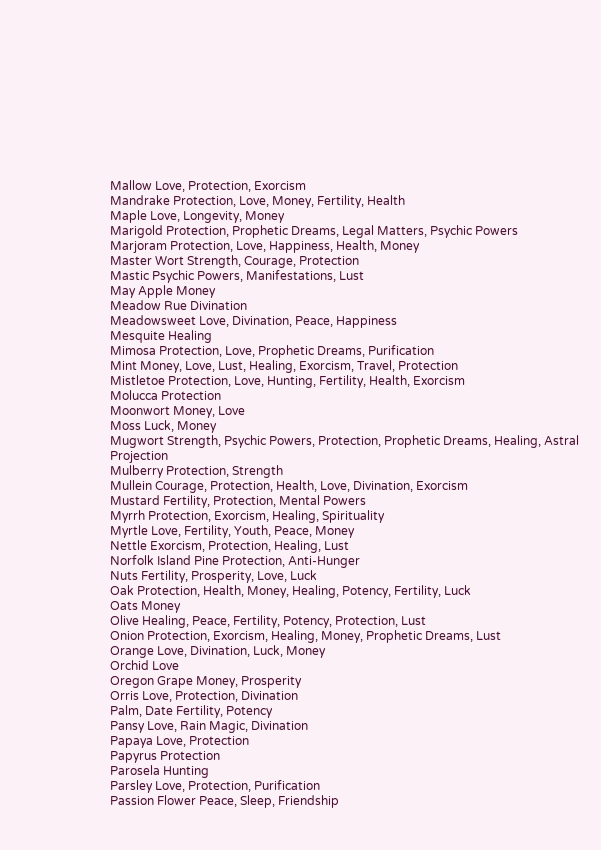Mallow Love, Protection, Exorcism
Mandrake Protection, Love, Money, Fertility, Health
Maple Love, Longevity, Money
Marigold Protection, Prophetic Dreams, Legal Matters, Psychic Powers
Marjoram Protection, Love, Happiness, Health, Money
Master Wort Strength, Courage, Protection
Mastic Psychic Powers, Manifestations, Lust
May Apple Money
Meadow Rue Divination
Meadowsweet Love, Divination, Peace, Happiness
Mesquite Healing
Mimosa Protection, Love, Prophetic Dreams, Purification
Mint Money, Love, Lust, Healing, Exorcism, Travel, Protection
Mistletoe Protection, Love, Hunting, Fertility, Health, Exorcism
Molucca Protection
Moonwort Money, Love
Moss Luck, Money
Mugwort Strength, Psychic Powers, Protection, Prophetic Dreams, Healing, Astral Projection
Mulberry Protection, Strength
Mullein Courage, Protection, Health, Love, Divination, Exorcism
Mustard Fertility, Protection, Mental Powers
Myrrh Protection, Exorcism, Healing, Spirituality
Myrtle Love, Fertility, Youth, Peace, Money
Nettle Exorcism, Protection, Healing, Lust
Norfolk Island Pine Protection, Anti-Hunger
Nuts Fertility, Prosperity, Love, Luck
Oak Protection, Health, Money, Healing, Potency, Fertility, Luck
Oats Money
Olive Healing, Peace, Fertility, Potency, Protection, Lust
Onion Protection, Exorcism, Healing, Money, Prophetic Dreams, Lust
Orange Love, Divination, Luck, Money
Orchid Love
Oregon Grape Money, Prosperity
Orris Love, Protection, Divination
Palm, Date Fertility, Potency
Pansy Love, Rain Magic, Divination
Papaya Love, Protection
Papyrus Protection
Parosela Hunting
Parsley Love, Protection, Purification
Passion Flower Peace, Sleep, Friendship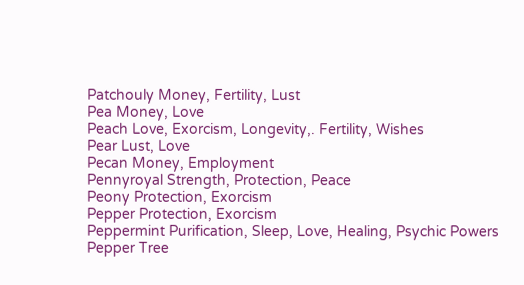Patchouly Money, Fertility, Lust
Pea Money, Love
Peach Love, Exorcism, Longevity,. Fertility, Wishes
Pear Lust, Love
Pecan Money, Employment
Pennyroyal Strength, Protection, Peace
Peony Protection, Exorcism
Pepper Protection, Exorcism
Peppermint Purification, Sleep, Love, Healing, Psychic Powers
Pepper Tree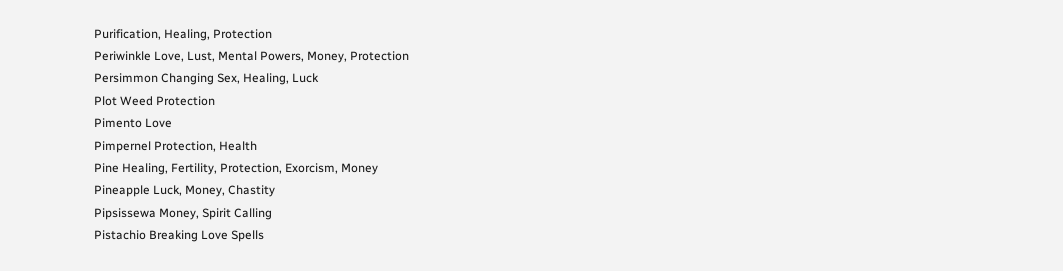Purification, Healing, Protection
Periwinkle Love, Lust, Mental Powers, Money, Protection
Persimmon Changing Sex, Healing, Luck
Plot Weed Protection
Pimento Love
Pimpernel Protection, Health
Pine Healing, Fertility, Protection, Exorcism, Money
Pineapple Luck, Money, Chastity
Pipsissewa Money, Spirit Calling
Pistachio Breaking Love Spells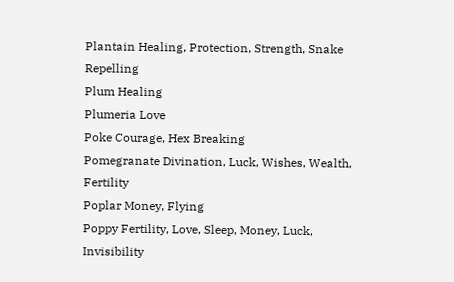Plantain Healing, Protection, Strength, Snake Repelling
Plum Healing
Plumeria Love
Poke Courage, Hex Breaking
Pomegranate Divination, Luck, Wishes, Wealth, Fertility
Poplar Money, Flying
Poppy Fertility, Love, Sleep, Money, Luck, Invisibility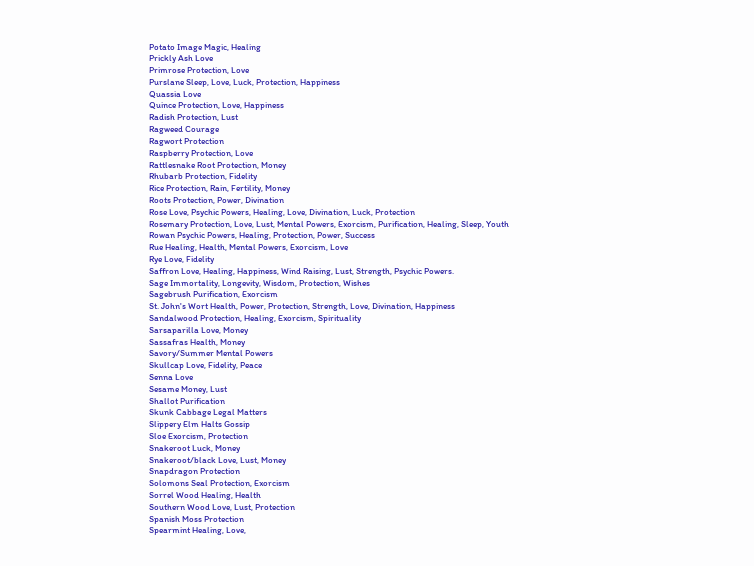Potato Image Magic, Healing
Prickly Ash Love
Primrose Protection, Love
Purslane Sleep, Love, Luck, Protection, Happiness
Quassia Love
Quince Protection, Love, Happiness
Radish Protection, Lust
Ragweed Courage
Ragwort Protection
Raspberry Protection, Love
Rattlesnake Root Protection, Money
Rhubarb Protection, Fidelity
Rice Protection, Rain, Fertility, Money
Roots Protection, Power, Divination
Rose Love, Psychic Powers, Healing, Love, Divination, Luck, Protection
Rosemary Protection, Love, Lust, Mental Powers, Exorcism, Purification, Healing, Sleep, Youth
Rowan Psychic Powers, Healing, Protection, Power, Success
Rue Healing, Health, Mental Powers, Exorcism, Love
Rye Love, Fidelity
Saffron Love, Healing, Happiness, Wind Raising, Lust, Strength, Psychic Powers.
Sage Immortality, Longevity, Wisdom, Protection, Wishes
Sagebrush Purification, Exorcism
St. John's Wort Health, Power, Protection, Strength, Love, Divination, Happiness
Sandalwood Protection, Healing, Exorcism, Spirituality
Sarsaparilla Love, Money
Sassafras Health, Money
Savory/Summer Mental Powers
Skullcap Love, Fidelity, Peace
Senna Love
Sesame Money, Lust
Shallot Purification
Skunk Cabbage Legal Matters
Slippery Elm Halts Gossip
Sloe Exorcism, Protection
Snakeroot Luck, Money
Snakeroot/black Love, Lust, Money
Snapdragon Protection
Solomons Seal Protection, Exorcism
Sorrel Wood Healing, Health
Southern Wood Love, Lust, Protection
Spanish Moss Protection
Spearmint Healing, Love,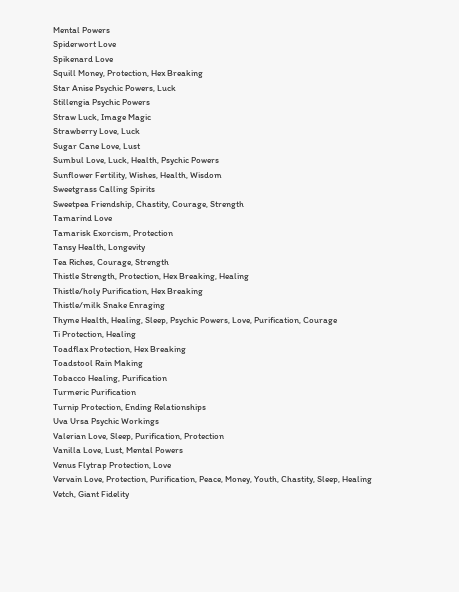Mental Powers
Spiderwort Love
Spikenard Love
Squill Money, Protection, Hex Breaking
Star Anise Psychic Powers, Luck
Stillengia Psychic Powers
Straw Luck, Image Magic
Strawberry Love, Luck
Sugar Cane Love, Lust
Sumbul Love, Luck, Health, Psychic Powers
Sunflower Fertility, Wishes, Health, Wisdom
Sweetgrass Calling Spirits
Sweetpea Friendship, Chastity, Courage, Strength
Tamarind Love
Tamarisk Exorcism, Protection
Tansy Health, Longevity
Tea Riches, Courage, Strength
Thistle Strength, Protection, Hex Breaking, Healing
Thistle/holy Purification, Hex Breaking
Thistle/milk Snake Enraging
Thyme Health, Healing, Sleep, Psychic Powers, Love, Purification, Courage
Ti Protection, Healing
Toadflax Protection, Hex Breaking
Toadstool Rain Making
Tobacco Healing, Purification
Turmeric Purification
Turnip Protection, Ending Relationships
Uva Ursa Psychic Workings
Valerian Love, Sleep, Purification, Protection
Vanilla Love, Lust, Mental Powers
Venus Flytrap Protection, Love
Vervain Love, Protection, Purification, Peace, Money, Youth, Chastity, Sleep, Healing
Vetch, Giant Fidelity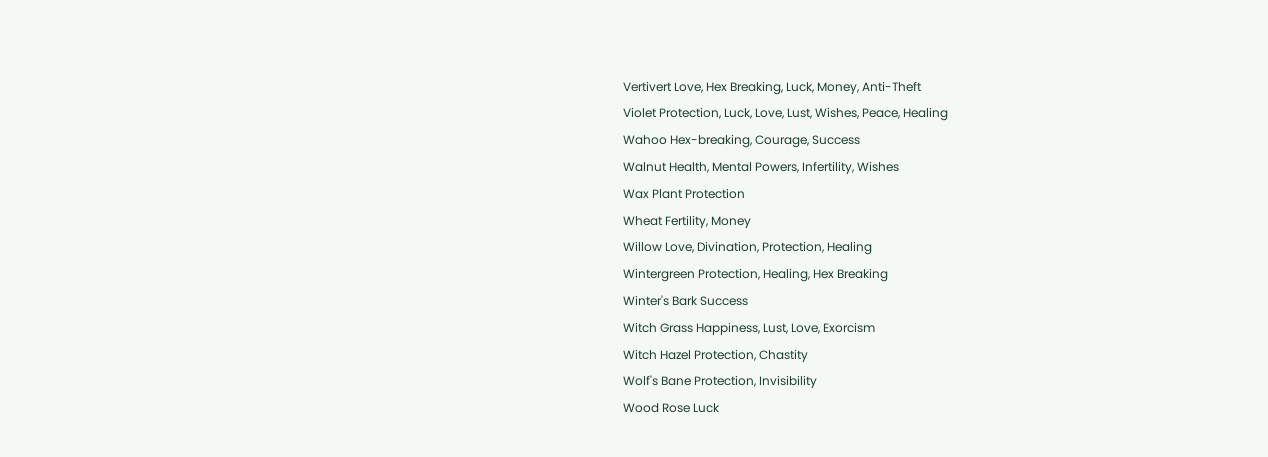Vertivert Love, Hex Breaking, Luck, Money, Anti-Theft
Violet Protection, Luck, Love, Lust, Wishes, Peace, Healing
Wahoo Hex-breaking, Courage, Success
Walnut Health, Mental Powers, Infertility, Wishes
Wax Plant Protection
Wheat Fertility, Money
Willow Love, Divination, Protection, Healing
Wintergreen Protection, Healing, Hex Breaking
Winter's Bark Success
Witch Grass Happiness, Lust, Love, Exorcism
Witch Hazel Protection, Chastity
Wolf's Bane Protection, Invisibility
Wood Rose Luck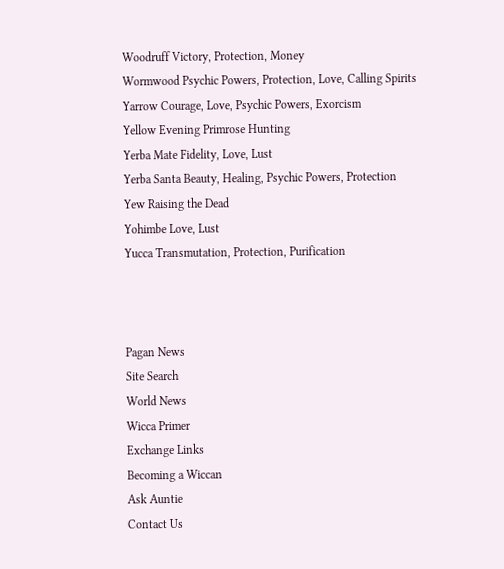Woodruff Victory, Protection, Money
Wormwood Psychic Powers, Protection, Love, Calling Spirits
Yarrow Courage, Love, Psychic Powers, Exorcism
Yellow Evening Primrose Hunting
Yerba Mate Fidelity, Love, Lust
Yerba Santa Beauty, Healing, Psychic Powers, Protection
Yew Raising the Dead
Yohimbe Love, Lust
Yucca Transmutation, Protection, Purification



Pagan News
Site Search
World News
Wicca Primer
Exchange Links
Becoming a Wiccan
Ask Auntie
Contact Us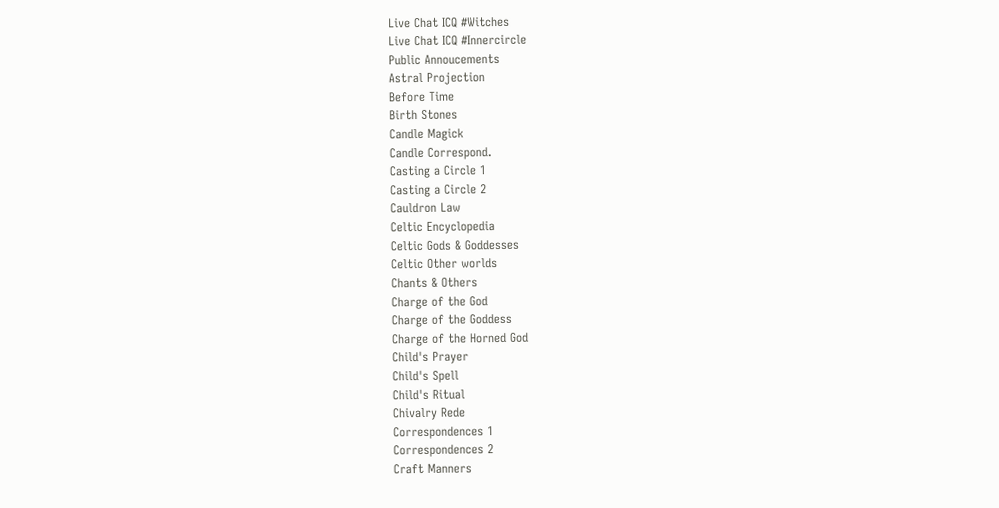Live Chat ICQ #Witches
Live Chat ICQ #Innercircle
Public Annoucements
Astral Projection
Before Time
Birth Stones
Candle Magick
Candle Correspond.
Casting a Circle 1
Casting a Circle 2
Cauldron Law
Celtic Encyclopedia
Celtic Gods & Goddesses
Celtic Other worlds
Chants & Others
Charge of the God
Charge of the Goddess
Charge of the Horned God
Child's Prayer
Child's Spell
Child's Ritual
Chivalry Rede
Correspondences 1
Correspondences 2
Craft Manners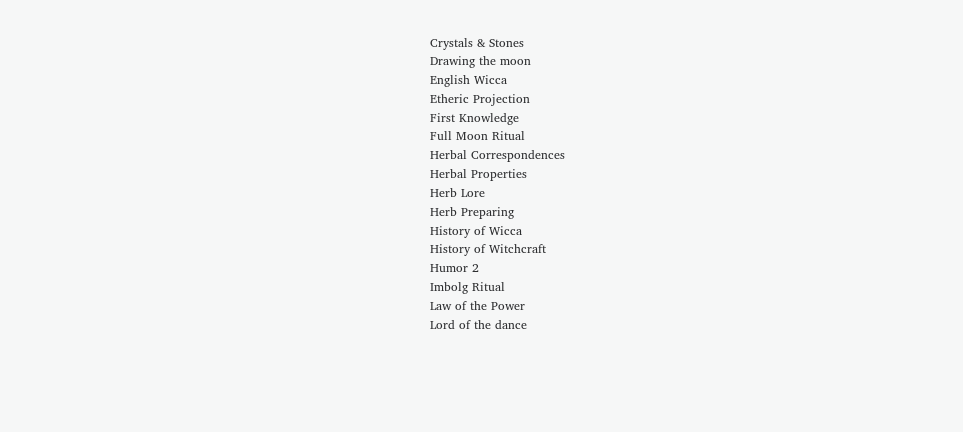Crystals & Stones
Drawing the moon
English Wicca
Etheric Projection
First Knowledge
Full Moon Ritual
Herbal Correspondences
Herbal Properties
Herb Lore
Herb Preparing
History of Wicca
History of Witchcraft
Humor 2
Imbolg Ritual
Law of the Power
Lord of the dance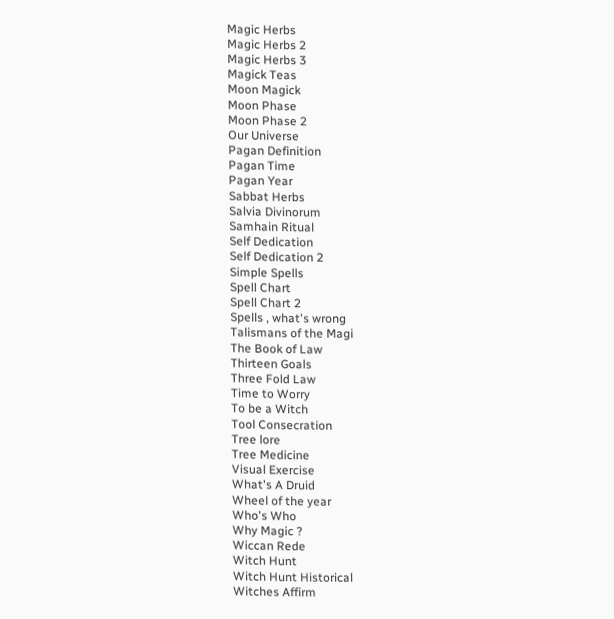Magic Herbs
Magic Herbs 2
Magic Herbs 3
Magick Teas
Moon Magick
Moon Phase
Moon Phase 2
Our Universe
Pagan Definition
Pagan Time
Pagan Year
Sabbat Herbs
Salvia Divinorum
Samhain Ritual
Self Dedication
Self Dedication 2
Simple Spells
Spell Chart
Spell Chart 2
Spells , what's wrong
Talismans of the Magi
The Book of Law
Thirteen Goals
Three Fold Law
Time to Worry
To be a Witch
Tool Consecration
Tree lore
Tree Medicine
Visual Exercise
What's A Druid
Wheel of the year
Who's Who
Why Magic ?
Wiccan Rede
Witch Hunt
Witch Hunt Historical
Witches Affirm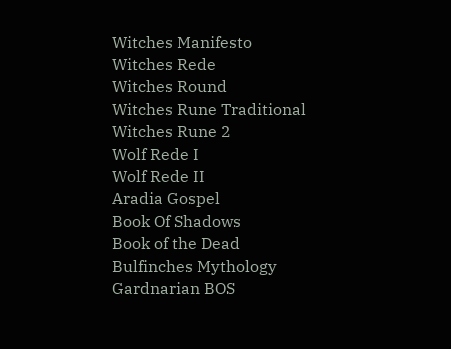Witches Manifesto
Witches Rede
Witches Round
Witches Rune Traditional
Witches Rune 2
Wolf Rede I
Wolf Rede II
Aradia Gospel
Book Of Shadows
Book of the Dead
Bulfinches Mythology
Gardnarian BOS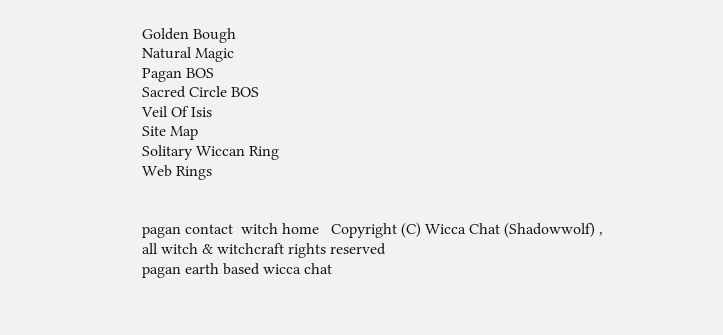Golden Bough
Natural Magic
Pagan BOS
Sacred Circle BOS
Veil Of Isis
Site Map
Solitary Wiccan Ring
Web Rings


pagan contact  witch home   Copyright (C) Wicca Chat (Shadowwolf) , all witch & witchcraft rights reserved
pagan earth based wicca chat